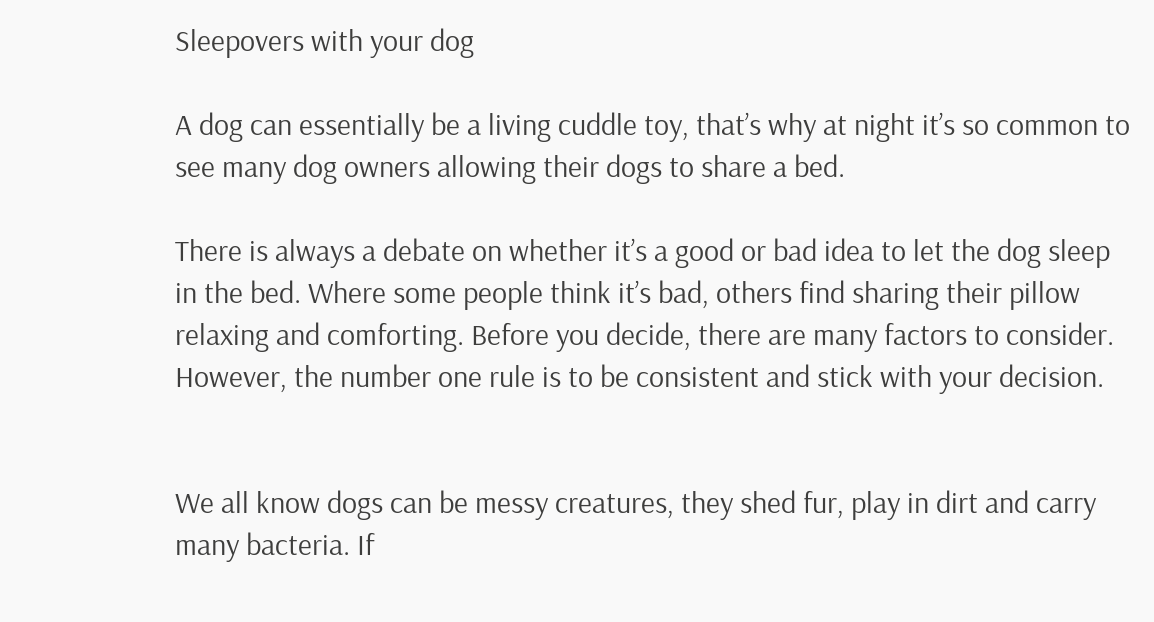Sleepovers with your dog

A dog can essentially be a living cuddle toy, that’s why at night it’s so common to see many dog owners allowing their dogs to share a bed.

There is always a debate on whether it’s a good or bad idea to let the dog sleep in the bed. Where some people think it’s bad, others find sharing their pillow relaxing and comforting. Before you decide, there are many factors to consider. However, the number one rule is to be consistent and stick with your decision.


We all know dogs can be messy creatures, they shed fur, play in dirt and carry many bacteria. If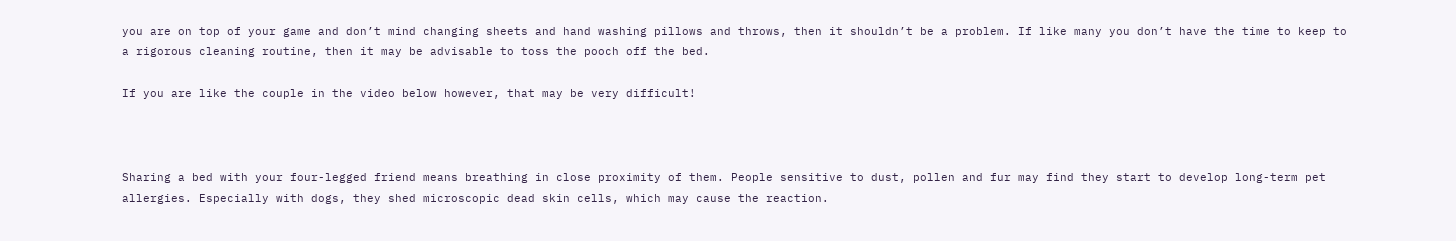you are on top of your game and don’t mind changing sheets and hand washing pillows and throws, then it shouldn’t be a problem. If like many you don’t have the time to keep to a rigorous cleaning routine, then it may be advisable to toss the pooch off the bed.

If you are like the couple in the video below however, that may be very difficult!



Sharing a bed with your four-legged friend means breathing in close proximity of them. People sensitive to dust, pollen and fur may find they start to develop long-term pet allergies. Especially with dogs, they shed microscopic dead skin cells, which may cause the reaction.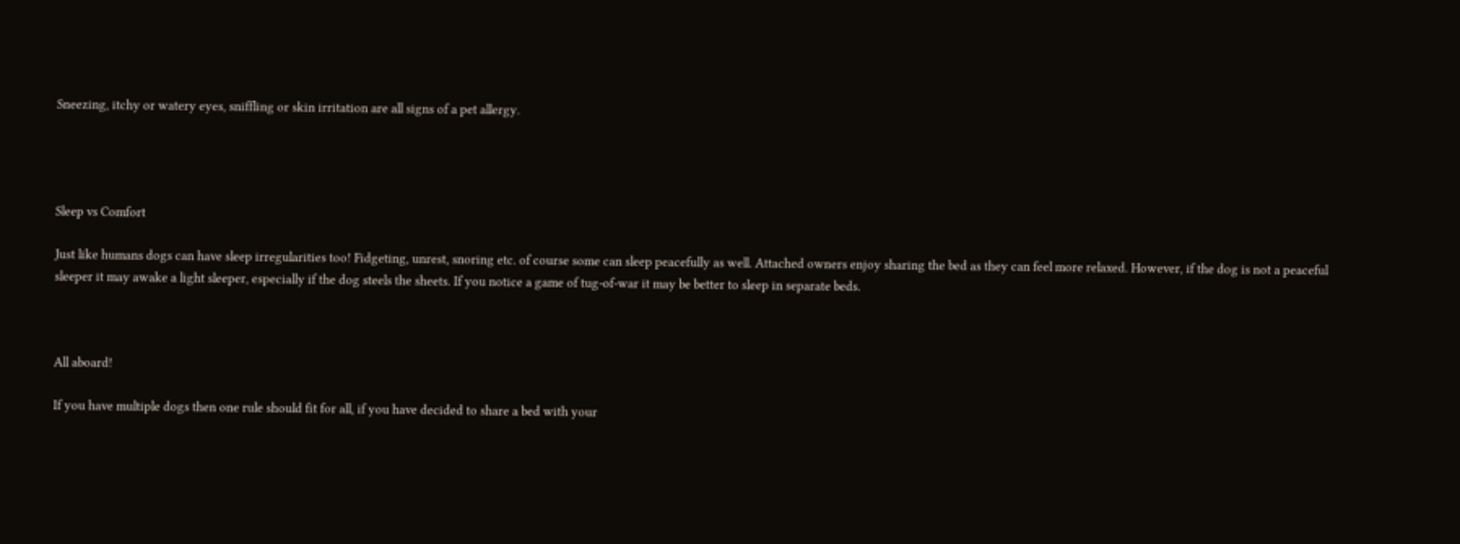Sneezing, itchy or watery eyes, sniffling or skin irritation are all signs of a pet allergy.




Sleep vs Comfort

Just like humans dogs can have sleep irregularities too! Fidgeting, unrest, snoring etc. of course some can sleep peacefully as well. Attached owners enjoy sharing the bed as they can feel more relaxed. However, if the dog is not a peaceful sleeper it may awake a light sleeper, especially if the dog steels the sheets. If you notice a game of tug-of-war it may be better to sleep in separate beds.



All aboard!

If you have multiple dogs then one rule should fit for all, if you have decided to share a bed with your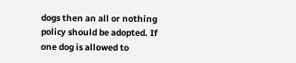dogs then an all or nothing policy should be adopted. If one dog is allowed to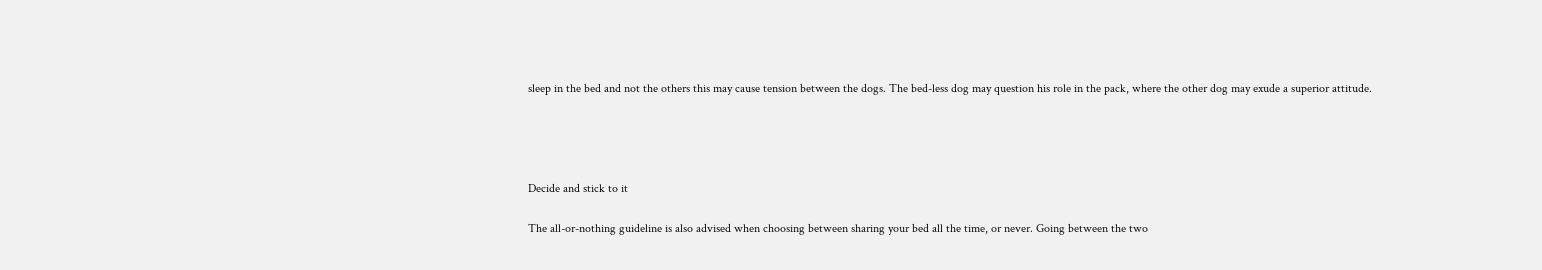sleep in the bed and not the others this may cause tension between the dogs. The bed-less dog may question his role in the pack, where the other dog may exude a superior attitude.




Decide and stick to it

The all-or-nothing guideline is also advised when choosing between sharing your bed all the time, or never. Going between the two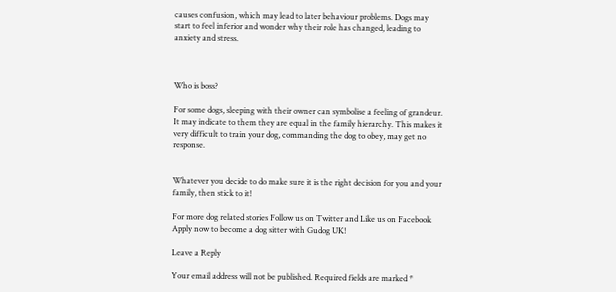causes confusion, which may lead to later behaviour problems. Dogs may start to feel inferior and wonder why their role has changed, leading to anxiety and stress.



Who is boss?

For some dogs, sleeping with their owner can symbolise a feeling of grandeur. It may indicate to them they are equal in the family hierarchy. This makes it very difficult to train your dog, commanding the dog to obey, may get no response.


Whatever you decide to do make sure it is the right decision for you and your family, then stick to it!

For more dog related stories Follow us on Twitter and Like us on Facebook Apply now to become a dog sitter with Gudog UK!

Leave a Reply

Your email address will not be published. Required fields are marked *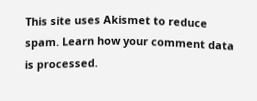This site uses Akismet to reduce spam. Learn how your comment data is processed.